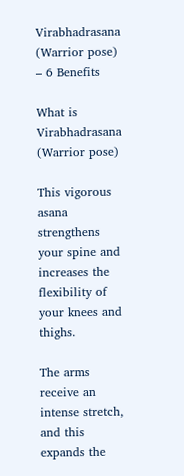Virabhadrasana (Warrior pose) – 6 Benefits

What is Virabhadrasana (Warrior pose)

This vigorous asana strengthens your spine and increases the flexibility of your knees and thighs.

The arms receive an intense stretch, and this expands the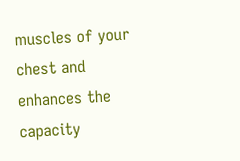muscles of your chest and enhances the capacity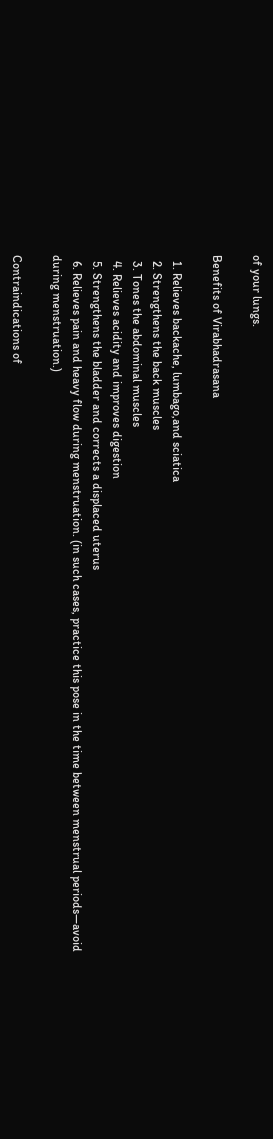of your lungs.

Benefits of Virabhadrasana

  1. Relieves backache, lumbago,and sciatica
  2. Strengthens the back muscles
  3. Tones the abdominal muscles
  4. Relieves acidity and improves digestion
  5. Strengthens the bladder and corrects a displaced uterus
  6. Relieves pain and heavy flow during menstruation. (in such cases, practice this pose in the time between menstrual periods—avoid during menstruation.)

Contraindications of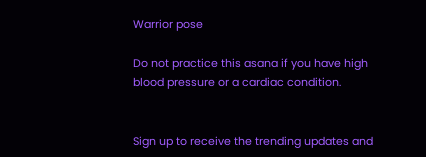Warrior pose

Do not practice this asana if you have high blood pressure or a cardiac condition.


Sign up to receive the trending updates and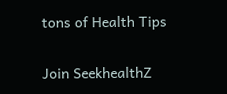tons of Health Tips

Join SeekhealthZ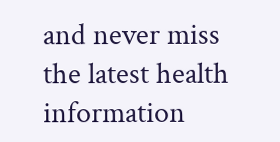and never miss the latest health information